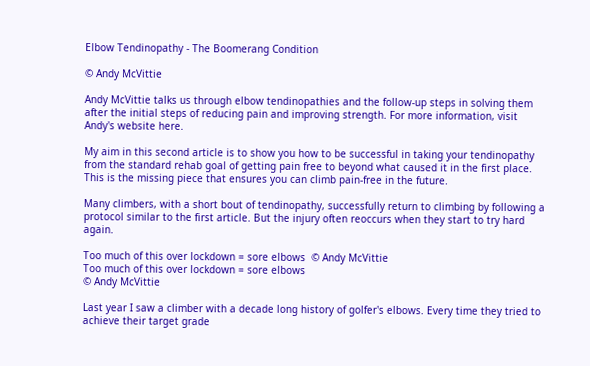Elbow Tendinopathy - The Boomerang Condition

© Andy McVittie

Andy McVittie talks us through elbow tendinopathies and the follow-up steps in solving them after the initial steps of reducing pain and improving strength. For more information, visit Andy's website here.

My aim in this second article is to show you how to be successful in taking your tendinopathy from the standard rehab goal of getting pain free to beyond what caused it in the first place. This is the missing piece that ensures you can climb pain-free in the future.

Many climbers, with a short bout of tendinopathy, successfully return to climbing by following a protocol similar to the first article. But the injury often reoccurs when they start to try hard again.

Too much of this over lockdown = sore elbows  © Andy McVittie
Too much of this over lockdown = sore elbows
© Andy McVittie

Last year I saw a climber with a decade long history of golfer's elbows. Every time they tried to achieve their target grade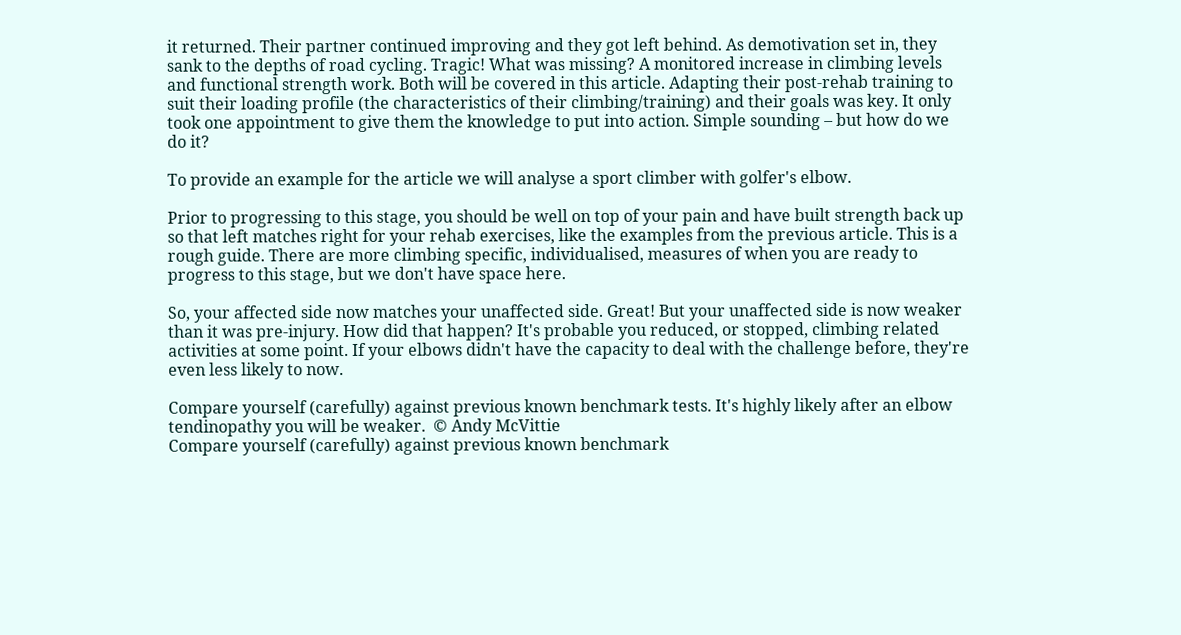it returned. Their partner continued improving and they got left behind. As demotivation set in, they sank to the depths of road cycling. Tragic! What was missing? A monitored increase in climbing levels and functional strength work. Both will be covered in this article. Adapting their post-rehab training to suit their loading profile (the characteristics of their climbing/training) and their goals was key. It only took one appointment to give them the knowledge to put into action. Simple sounding – but how do we do it?

To provide an example for the article we will analyse a sport climber with golfer's elbow.

Prior to progressing to this stage, you should be well on top of your pain and have built strength back up so that left matches right for your rehab exercises, like the examples from the previous article. This is a rough guide. There are more climbing specific, individualised, measures of when you are ready to progress to this stage, but we don't have space here.

So, your affected side now matches your unaffected side. Great! But your unaffected side is now weaker than it was pre-injury. How did that happen? It's probable you reduced, or stopped, climbing related activities at some point. If your elbows didn't have the capacity to deal with the challenge before, they're even less likely to now.

Compare yourself (carefully) against previous known benchmark tests. It's highly likely after an elbow tendinopathy you will be weaker.  © Andy McVittie
Compare yourself (carefully) against previous known benchmark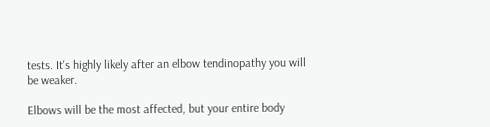tests. It's highly likely after an elbow tendinopathy you will be weaker.

Elbows will be the most affected, but your entire body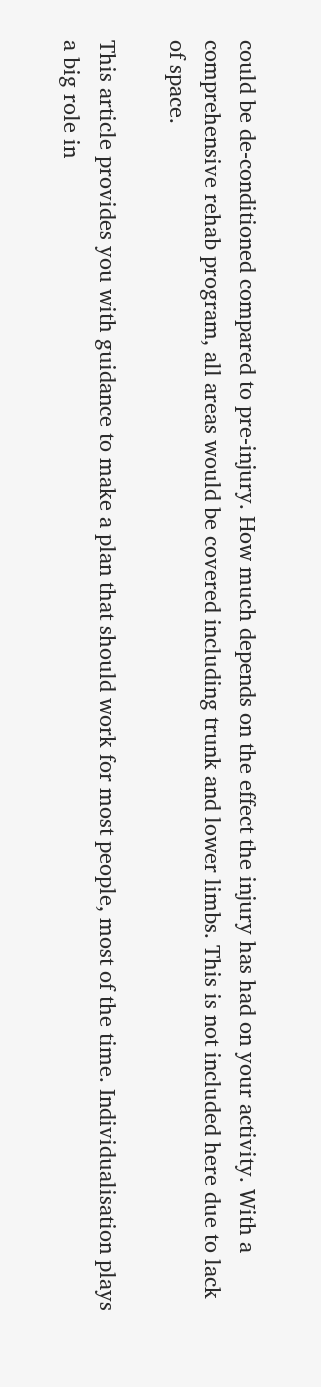could be de-conditioned compared to pre-injury. How much depends on the effect the injury has had on your activity. With a comprehensive rehab program, all areas would be covered including trunk and lower limbs. This is not included here due to lack of space.

This article provides you with guidance to make a plan that should work for most people, most of the time. Individualisation plays a big role in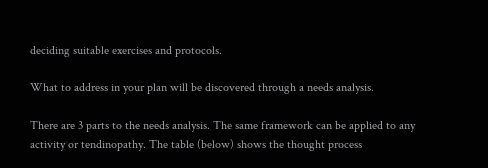deciding suitable exercises and protocols.

What to address in your plan will be discovered through a needs analysis.

There are 3 parts to the needs analysis. The same framework can be applied to any activity or tendinopathy. The table (below) shows the thought process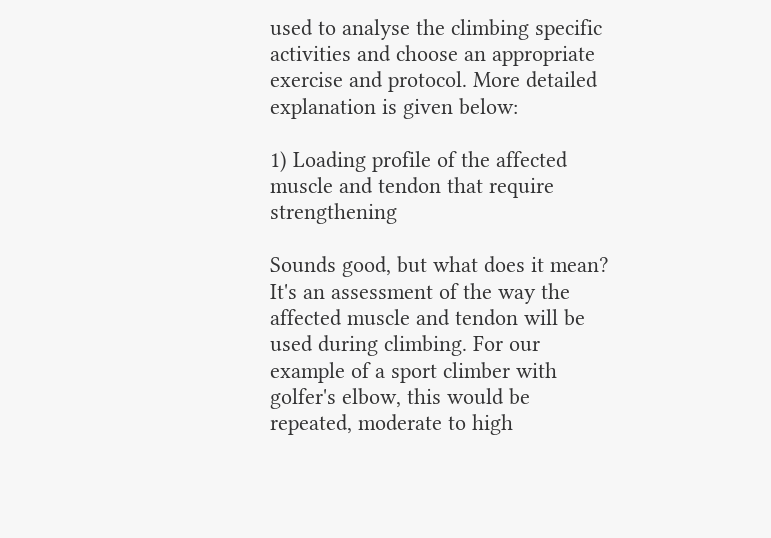used to analyse the climbing specific activities and choose an appropriate exercise and protocol. More detailed explanation is given below:

1) Loading profile of the affected muscle and tendon that require strengthening

Sounds good, but what does it mean? It's an assessment of the way the affected muscle and tendon will be used during climbing. For our example of a sport climber with golfer's elbow, this would be repeated, moderate to high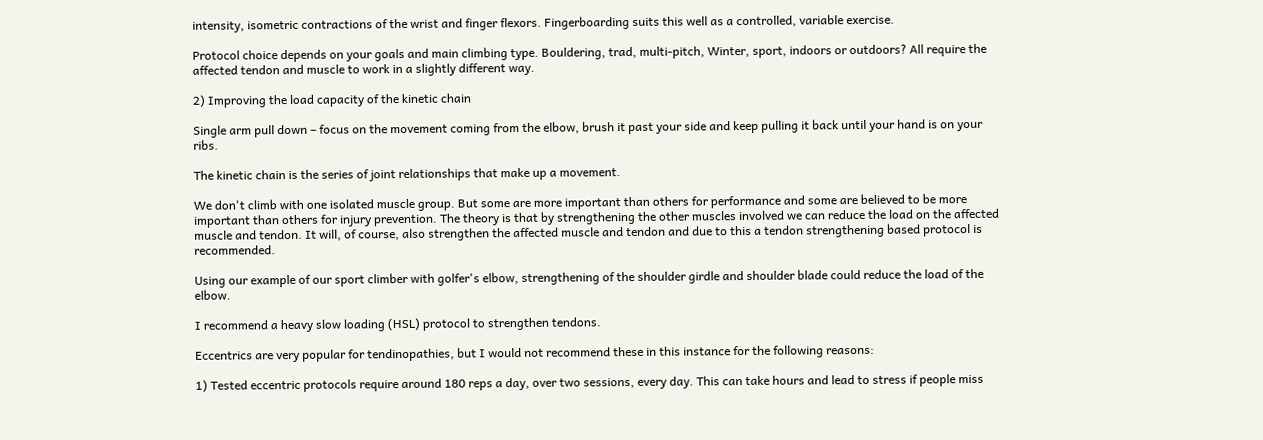intensity, isometric contractions of the wrist and finger flexors. Fingerboarding suits this well as a controlled, variable exercise.

Protocol choice depends on your goals and main climbing type. Bouldering, trad, multi-pitch, Winter, sport, indoors or outdoors? All require the affected tendon and muscle to work in a slightly different way.

2) Improving the load capacity of the kinetic chain

Single arm pull down – focus on the movement coming from the elbow, brush it past your side and keep pulling it back until your hand is on your ribs.

The kinetic chain is the series of joint relationships that make up a movement.

We don't climb with one isolated muscle group. But some are more important than others for performance and some are believed to be more important than others for injury prevention. The theory is that by strengthening the other muscles involved we can reduce the load on the affected muscle and tendon. It will, of course, also strengthen the affected muscle and tendon and due to this a tendon strengthening based protocol is recommended.

Using our example of our sport climber with golfer's elbow, strengthening of the shoulder girdle and shoulder blade could reduce the load of the elbow.

I recommend a heavy slow loading (HSL) protocol to strengthen tendons.

Eccentrics are very popular for tendinopathies, but I would not recommend these in this instance for the following reasons:

1) Tested eccentric protocols require around 180 reps a day, over two sessions, every day. This can take hours and lead to stress if people miss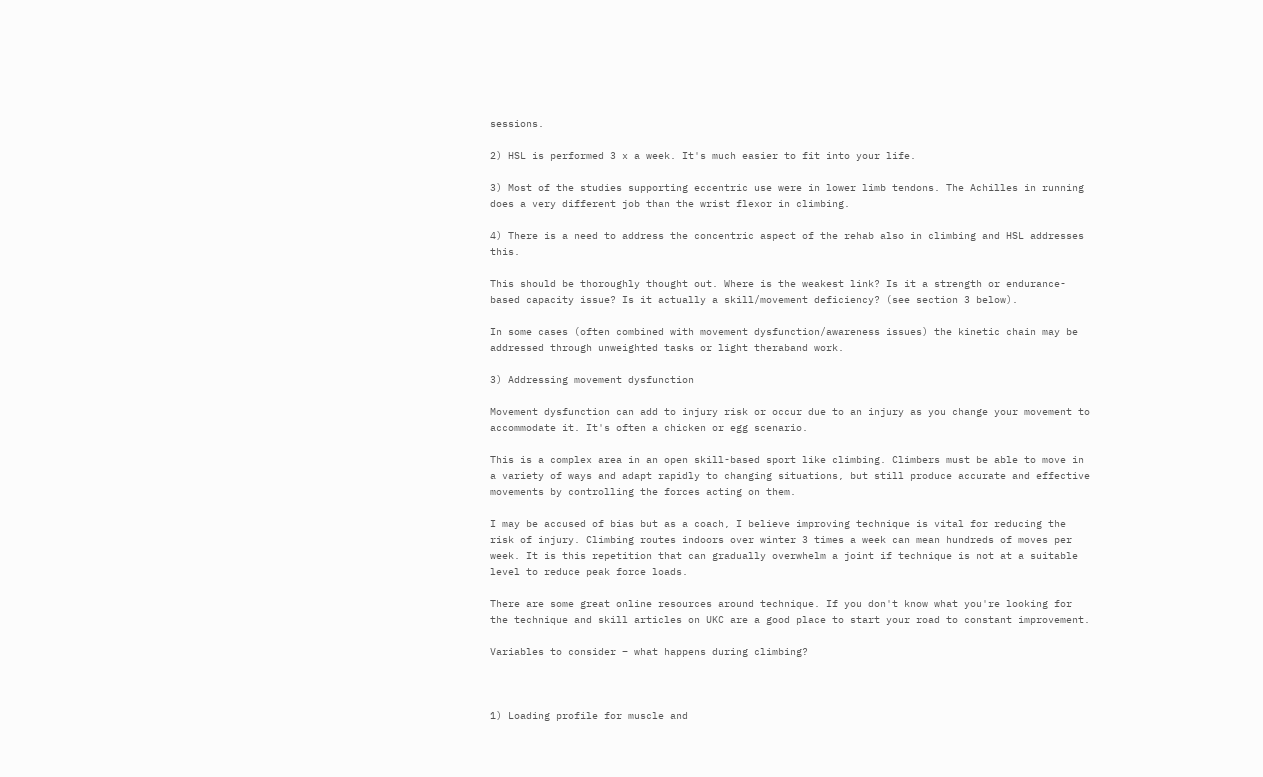sessions.

2) HSL is performed 3 x a week. It's much easier to fit into your life.

3) Most of the studies supporting eccentric use were in lower limb tendons. The Achilles in running does a very different job than the wrist flexor in climbing.

4) There is a need to address the concentric aspect of the rehab also in climbing and HSL addresses this.

This should be thoroughly thought out. Where is the weakest link? Is it a strength or endurance-based capacity issue? Is it actually a skill/movement deficiency? (see section 3 below).

In some cases (often combined with movement dysfunction/awareness issues) the kinetic chain may be addressed through unweighted tasks or light theraband work.

3) Addressing movement dysfunction

Movement dysfunction can add to injury risk or occur due to an injury as you change your movement to accommodate it. It's often a chicken or egg scenario.

This is a complex area in an open skill-based sport like climbing. Climbers must be able to move in a variety of ways and adapt rapidly to changing situations, but still produce accurate and effective movements by controlling the forces acting on them.

I may be accused of bias but as a coach, I believe improving technique is vital for reducing the risk of injury. Climbing routes indoors over winter 3 times a week can mean hundreds of moves per week. It is this repetition that can gradually overwhelm a joint if technique is not at a suitable level to reduce peak force loads.

There are some great online resources around technique. If you don't know what you're looking for the technique and skill articles on UKC are a good place to start your road to constant improvement.

Variables to consider – what happens during climbing?



1) Loading profile for muscle and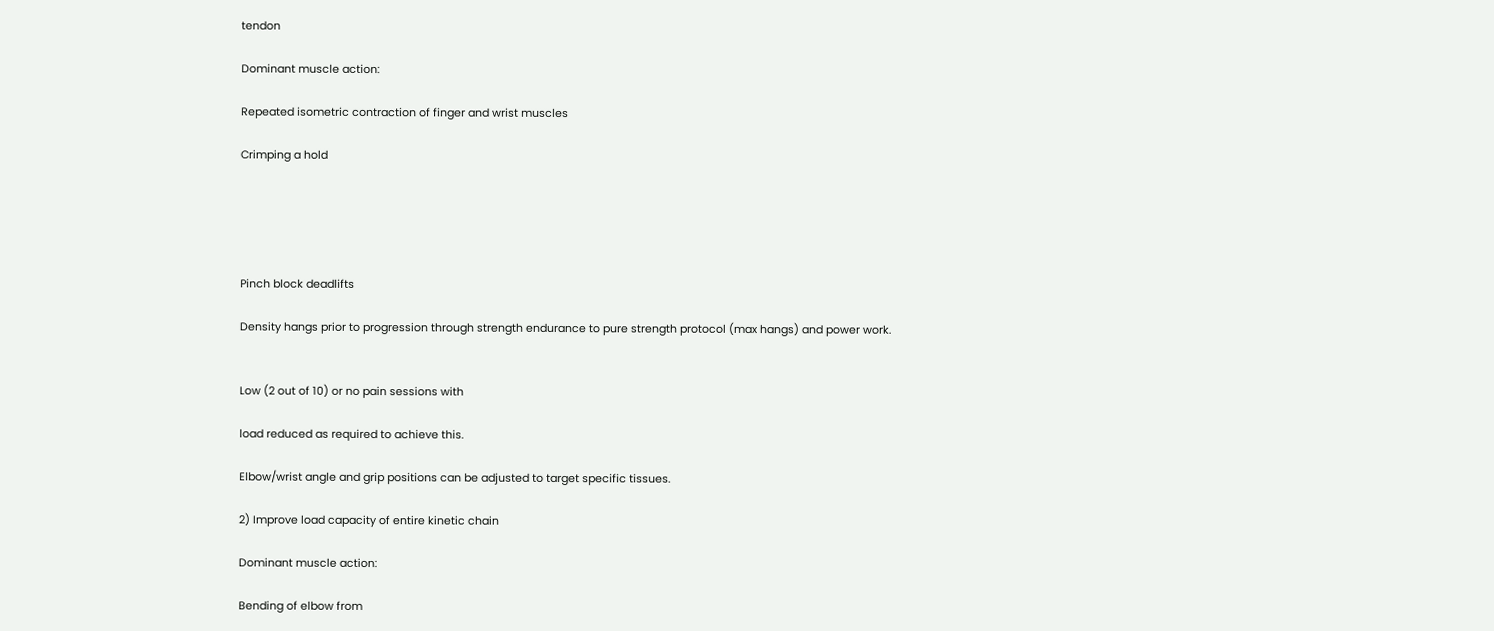tendon

Dominant muscle action:

Repeated isometric contraction of finger and wrist muscles

Crimping a hold





Pinch block deadlifts

Density hangs prior to progression through strength endurance to pure strength protocol (max hangs) and power work.


Low (2 out of 10) or no pain sessions with

load reduced as required to achieve this.

Elbow/wrist angle and grip positions can be adjusted to target specific tissues.

2) Improve load capacity of entire kinetic chain

Dominant muscle action:

Bending of elbow from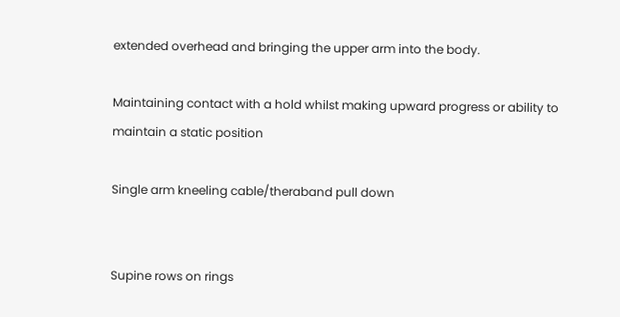extended overhead and bringing the upper arm into the body.

Maintaining contact with a hold whilst making upward progress or ability to maintain a static position

Single arm kneeling cable/theraband pull down


Supine rows on rings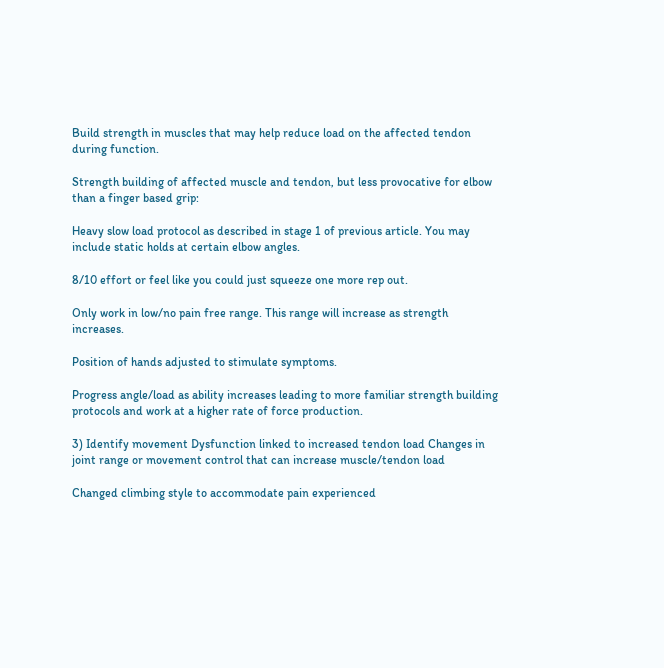Build strength in muscles that may help reduce load on the affected tendon during function.

Strength building of affected muscle and tendon, but less provocative for elbow than a finger based grip:

Heavy slow load protocol as described in stage 1 of previous article. You may include static holds at certain elbow angles.

8/10 effort or feel like you could just squeeze one more rep out.

Only work in low/no pain free range. This range will increase as strength increases.

Position of hands adjusted to stimulate symptoms.

Progress angle/load as ability increases leading to more familiar strength building protocols and work at a higher rate of force production.

3) Identify movement Dysfunction linked to increased tendon load Changes in joint range or movement control that can increase muscle/tendon load

Changed climbing style to accommodate pain experienced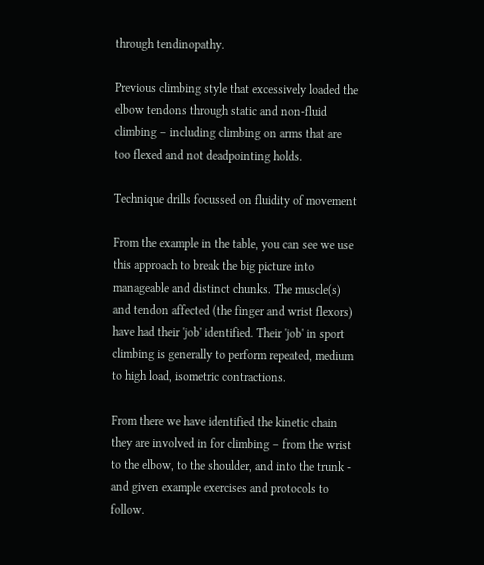through tendinopathy.

Previous climbing style that excessively loaded the elbow tendons through static and non-fluid climbing – including climbing on arms that are too flexed and not deadpointing holds.

Technique drills focussed on fluidity of movement

From the example in the table, you can see we use this approach to break the big picture into manageable and distinct chunks. The muscle(s) and tendon affected (the finger and wrist flexors) have had their 'job' identified. Their 'job' in sport climbing is generally to perform repeated, medium to high load, isometric contractions.

From there we have identified the kinetic chain they are involved in for climbing – from the wrist to the elbow, to the shoulder, and into the trunk - and given example exercises and protocols to follow.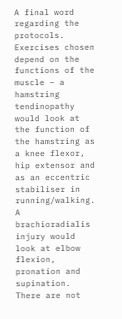A final word regarding the protocols. Exercises chosen depend on the functions of the muscle – a hamstring tendinopathy would look at the function of the hamstring as a knee flexor, hip extensor and as an eccentric stabiliser in running/walking. A brachioradialis injury would look at elbow flexion, pronation and supination. There are not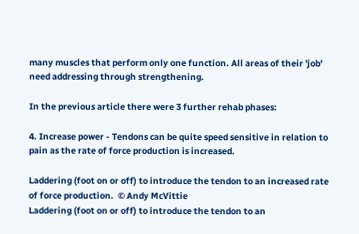many muscles that perform only one function. All areas of their 'job' need addressing through strengthening.

In the previous article there were 3 further rehab phases:

4. Increase power - Tendons can be quite speed sensitive in relation to pain as the rate of force production is increased.

Laddering (foot on or off) to introduce the tendon to an increased rate of force production.  © Andy McVittie
Laddering (foot on or off) to introduce the tendon to an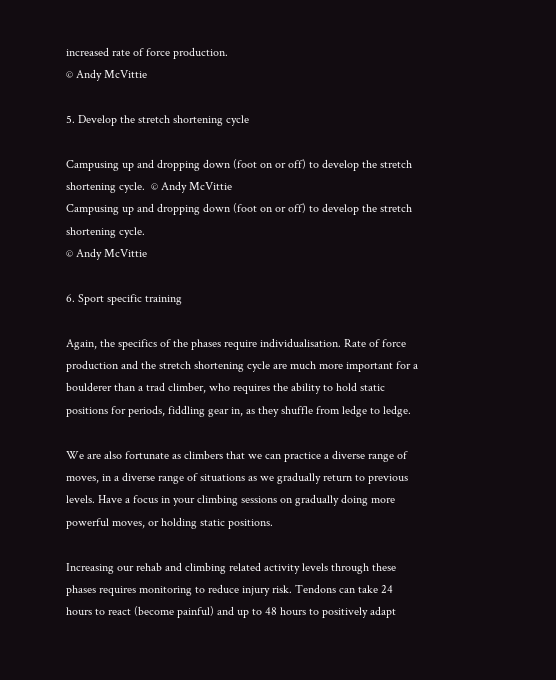increased rate of force production.
© Andy McVittie

5. Develop the stretch shortening cycle

Campusing up and dropping down (foot on or off) to develop the stretch shortening cycle.  © Andy McVittie
Campusing up and dropping down (foot on or off) to develop the stretch shortening cycle.
© Andy McVittie

6. Sport specific training

Again, the specifics of the phases require individualisation. Rate of force production and the stretch shortening cycle are much more important for a boulderer than a trad climber, who requires the ability to hold static positions for periods, fiddling gear in, as they shuffle from ledge to ledge.

We are also fortunate as climbers that we can practice a diverse range of moves, in a diverse range of situations as we gradually return to previous levels. Have a focus in your climbing sessions on gradually doing more powerful moves, or holding static positions.

Increasing our rehab and climbing related activity levels through these phases requires monitoring to reduce injury risk. Tendons can take 24 hours to react (become painful) and up to 48 hours to positively adapt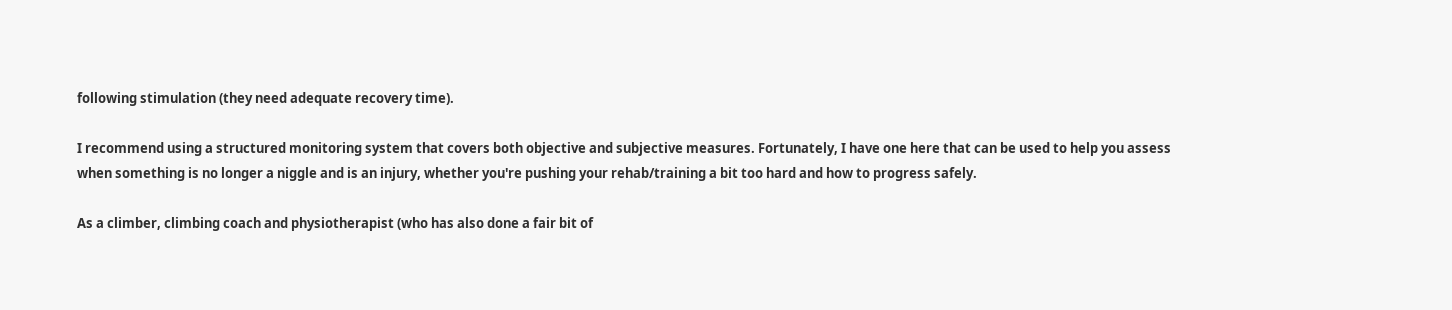following stimulation (they need adequate recovery time).

I recommend using a structured monitoring system that covers both objective and subjective measures. Fortunately, I have one here that can be used to help you assess when something is no longer a niggle and is an injury, whether you're pushing your rehab/training a bit too hard and how to progress safely.

As a climber, climbing coach and physiotherapist (who has also done a fair bit of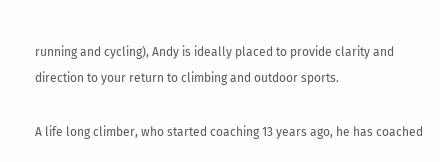running and cycling), Andy is ideally placed to provide clarity and direction to your return to climbing and outdoor sports.

A life long climber, who started coaching 13 years ago, he has coached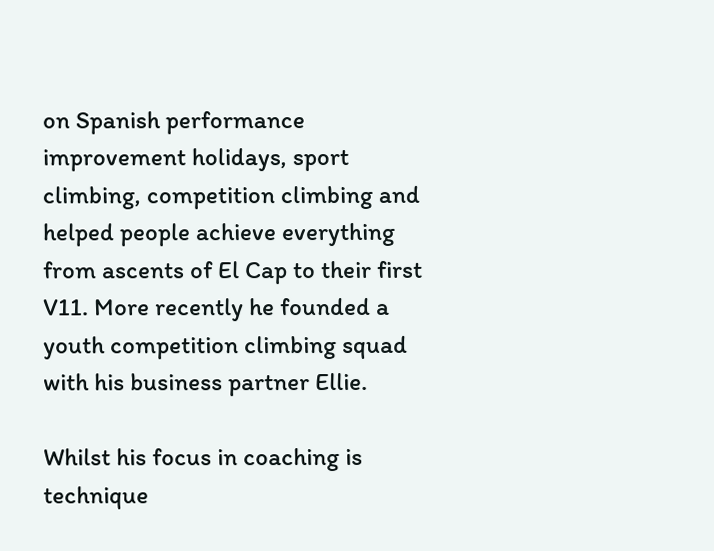on Spanish performance improvement holidays, sport climbing, competition climbing and helped people achieve everything from ascents of El Cap to their first V11. More recently he founded a youth competition climbing squad with his business partner Ellie.

Whilst his focus in coaching is technique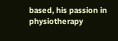based, his passion in physiotherapy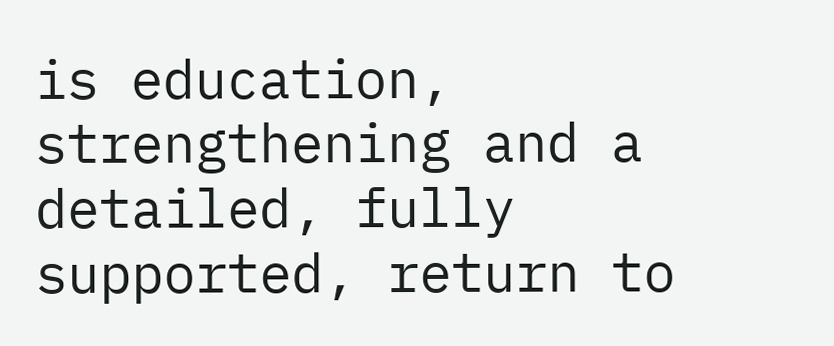is education, strengthening and a detailed, fully supported, return to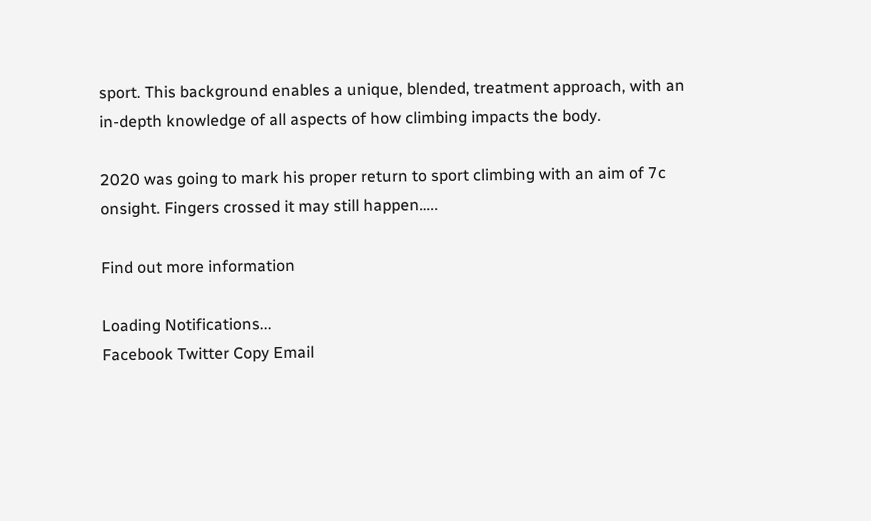sport. This background enables a unique, blended, treatment approach, with an in-depth knowledge of all aspects of how climbing impacts the body.

2020 was going to mark his proper return to sport climbing with an aim of 7c onsight. Fingers crossed it may still happen…..

Find out more information

Loading Notifications...
Facebook Twitter Copy Email